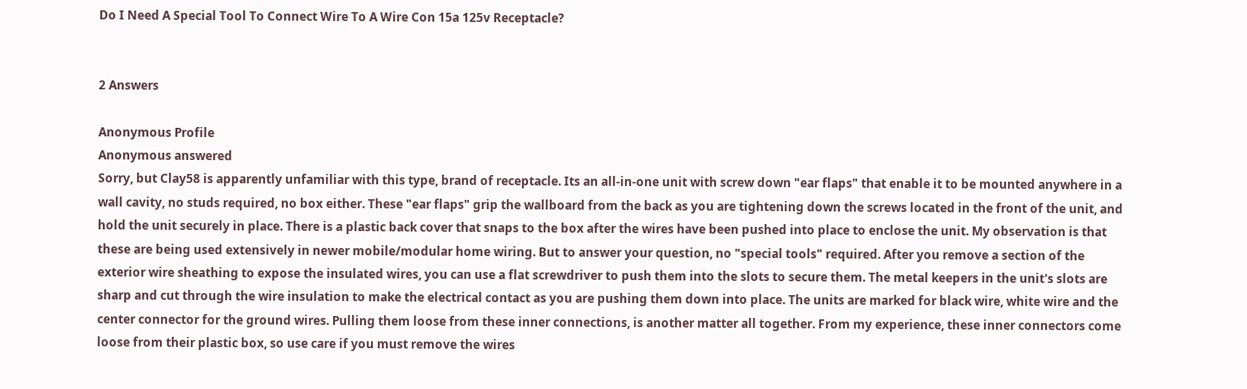Do I Need A Special Tool To Connect Wire To A Wire Con 15a 125v Receptacle?


2 Answers

Anonymous Profile
Anonymous answered
Sorry, but Clay58 is apparently unfamiliar with this type, brand of receptacle. Its an all-in-one unit with screw down "ear flaps" that enable it to be mounted anywhere in a wall cavity, no studs required, no box either. These "ear flaps" grip the wallboard from the back as you are tightening down the screws located in the front of the unit, and hold the unit securely in place. There is a plastic back cover that snaps to the box after the wires have been pushed into place to enclose the unit. My observation is that these are being used extensively in newer mobile/modular home wiring. But to answer your question, no "special tools" required. After you remove a section of the exterior wire sheathing to expose the insulated wires, you can use a flat screwdriver to push them into the slots to secure them. The metal keepers in the unit's slots are sharp and cut through the wire insulation to make the electrical contact as you are pushing them down into place. The units are marked for black wire, white wire and the center connector for the ground wires. Pulling them loose from these inner connections, is another matter all together. From my experience, these inner connectors come loose from their plastic box, so use care if you must remove the wires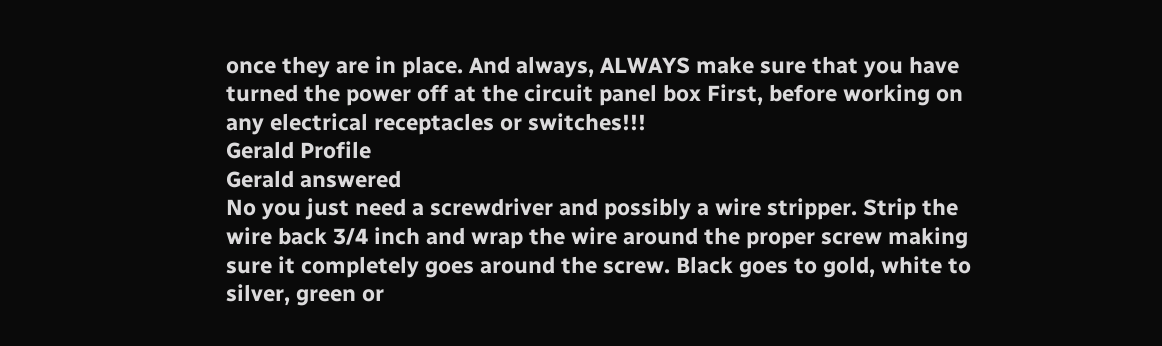once they are in place. And always, ALWAYS make sure that you have turned the power off at the circuit panel box First, before working on any electrical receptacles or switches!!!
Gerald Profile
Gerald answered
No you just need a screwdriver and possibly a wire stripper. Strip the wire back 3/4 inch and wrap the wire around the proper screw making sure it completely goes around the screw. Black goes to gold, white to silver, green or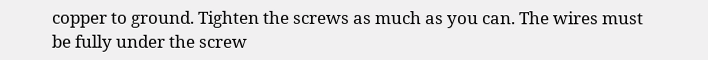copper to ground. Tighten the screws as much as you can. The wires must be fully under the screw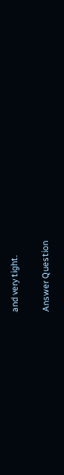and very tight.

Answer Question